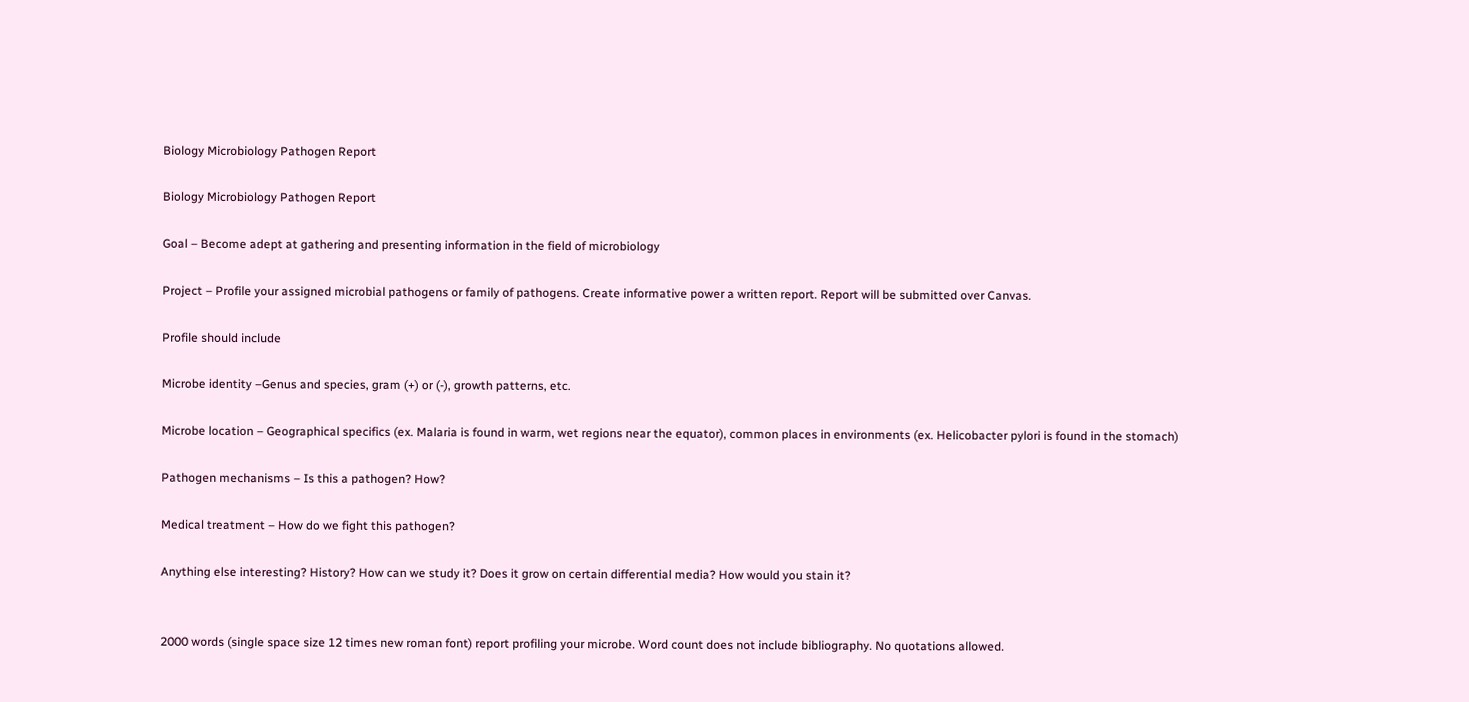Biology Microbiology Pathogen Report

Biology Microbiology Pathogen Report

Goal – Become adept at gathering and presenting information in the field of microbiology

Project – Profile your assigned microbial pathogens or family of pathogens. Create informative power a written report. Report will be submitted over Canvas.

Profile should include

Microbe identity –Genus and species, gram (+) or (-), growth patterns, etc.

Microbe location – Geographical specifics (ex. Malaria is found in warm, wet regions near the equator), common places in environments (ex. Helicobacter pylori is found in the stomach)

Pathogen mechanisms – Is this a pathogen? How?

Medical treatment – How do we fight this pathogen?

Anything else interesting? History? How can we study it? Does it grow on certain differential media? How would you stain it?


2000 words (single space size 12 times new roman font) report profiling your microbe. Word count does not include bibliography. No quotations allowed.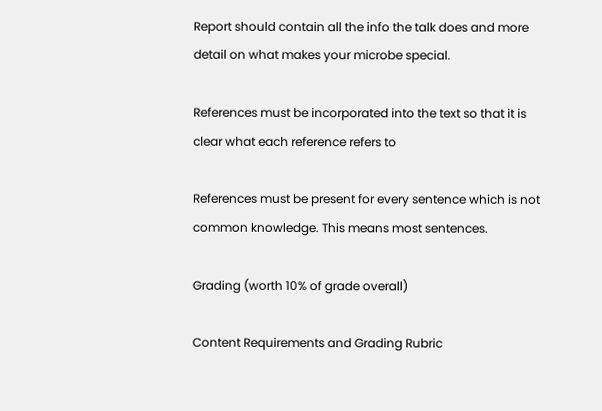Report should contain all the info the talk does and more detail on what makes your microbe special.

References must be incorporated into the text so that it is clear what each reference refers to

References must be present for every sentence which is not common knowledge. This means most sentences.

Grading (worth 10% of grade overall)

Content Requirements and Grading Rubric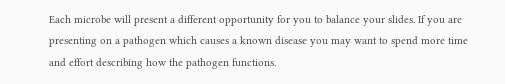Each microbe will present a different opportunity for you to balance your slides. If you are presenting on a pathogen which causes a known disease you may want to spend more time and effort describing how the pathogen functions.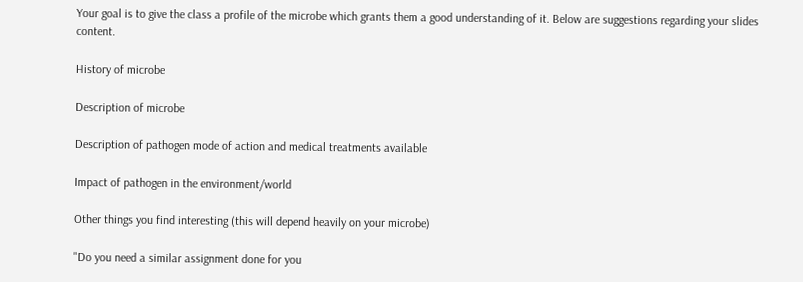Your goal is to give the class a profile of the microbe which grants them a good understanding of it. Below are suggestions regarding your slides content.

History of microbe

Description of microbe

Description of pathogen mode of action and medical treatments available

Impact of pathogen in the environment/world

Other things you find interesting (this will depend heavily on your microbe)

"Do you need a similar assignment done for you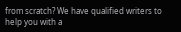from scratch? We have qualified writers to help you with a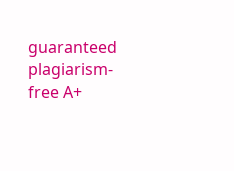guaranteed plagiarism-free A+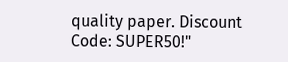quality paper. Discount Code: SUPER50!"